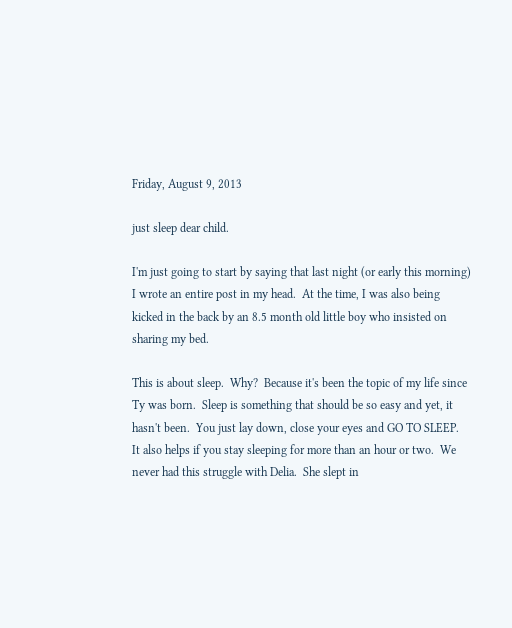Friday, August 9, 2013

just sleep dear child.

I'm just going to start by saying that last night (or early this morning) I wrote an entire post in my head.  At the time, I was also being kicked in the back by an 8.5 month old little boy who insisted on sharing my bed.

This is about sleep.  Why?  Because it's been the topic of my life since Ty was born.  Sleep is something that should be so easy and yet, it hasn't been.  You just lay down, close your eyes and GO TO SLEEP.  It also helps if you stay sleeping for more than an hour or two.  We never had this struggle with Delia.  She slept in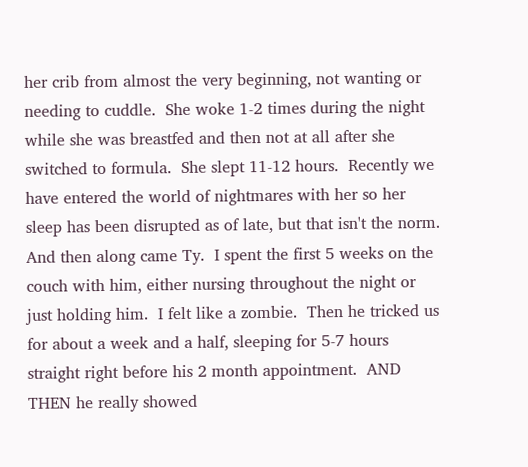her crib from almost the very beginning, not wanting or needing to cuddle.  She woke 1-2 times during the night while she was breastfed and then not at all after she switched to formula.  She slept 11-12 hours.  Recently we have entered the world of nightmares with her so her sleep has been disrupted as of late, but that isn't the norm.  And then along came Ty.  I spent the first 5 weeks on the couch with him, either nursing throughout the night or just holding him.  I felt like a zombie.  Then he tricked us for about a week and a half, sleeping for 5-7 hours straight right before his 2 month appointment.  AND THEN he really showed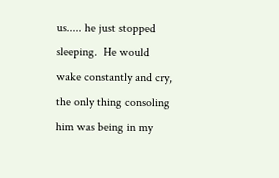us..... he just stopped sleeping.  He would wake constantly and cry, the only thing consoling him was being in my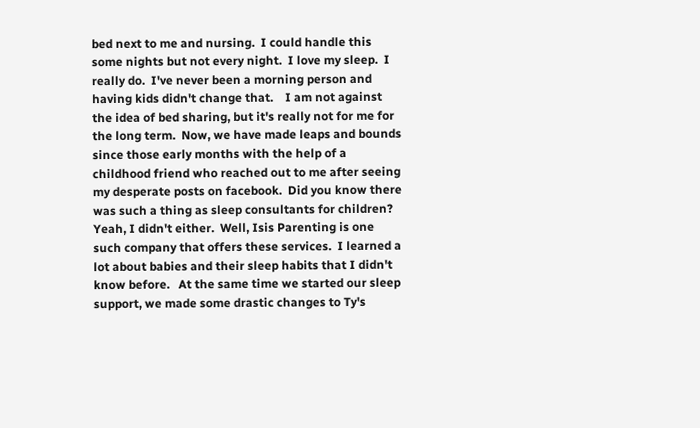bed next to me and nursing.  I could handle this some nights but not every night.  I love my sleep.  I really do.  I've never been a morning person and having kids didn't change that.    I am not against the idea of bed sharing, but it's really not for me for the long term.  Now, we have made leaps and bounds since those early months with the help of a childhood friend who reached out to me after seeing my desperate posts on facebook.  Did you know there was such a thing as sleep consultants for children?  Yeah, I didn't either.  Well, Isis Parenting is one such company that offers these services.  I learned a lot about babies and their sleep habits that I didn't know before.   At the same time we started our sleep support, we made some drastic changes to Ty's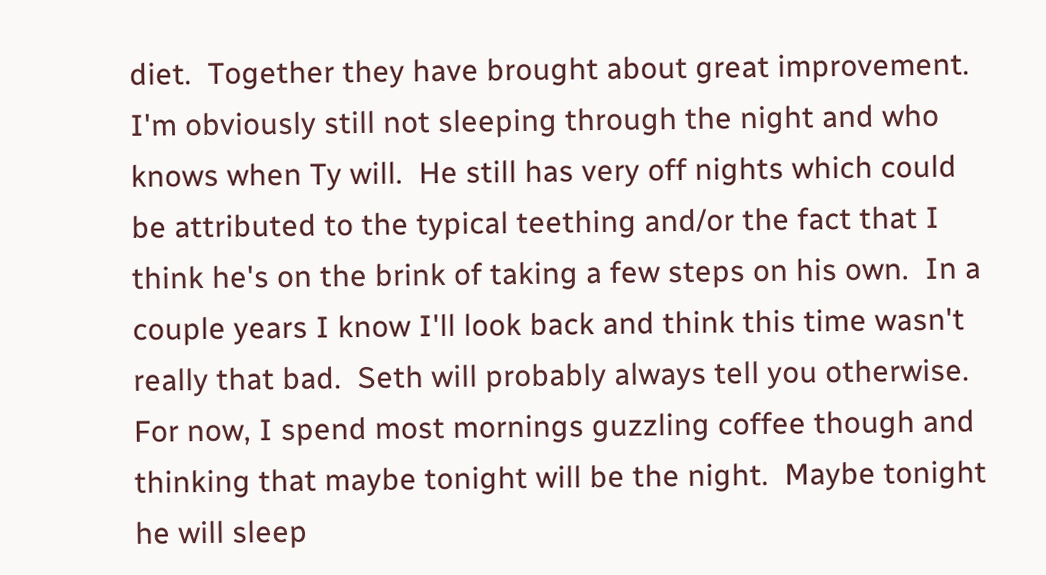diet.  Together they have brought about great improvement.  I'm obviously still not sleeping through the night and who knows when Ty will.  He still has very off nights which could be attributed to the typical teething and/or the fact that I think he's on the brink of taking a few steps on his own.  In a couple years I know I'll look back and think this time wasn't really that bad.  Seth will probably always tell you otherwise.  For now, I spend most mornings guzzling coffee though and thinking that maybe tonight will be the night.  Maybe tonight he will sleep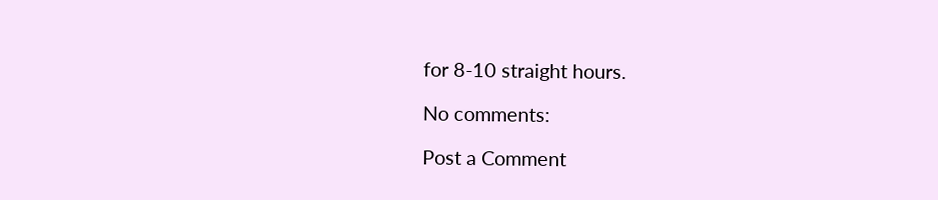for 8-10 straight hours.

No comments:

Post a Comment